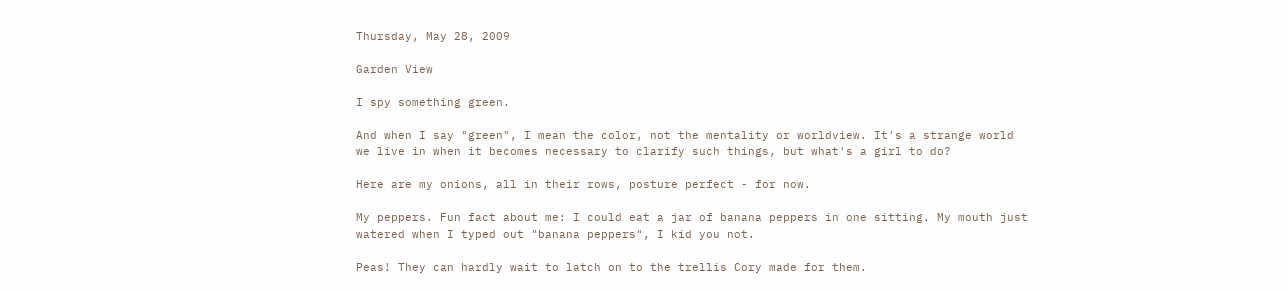Thursday, May 28, 2009

Garden View

I spy something green.

And when I say "green", I mean the color, not the mentality or worldview. It's a strange world we live in when it becomes necessary to clarify such things, but what's a girl to do?

Here are my onions, all in their rows, posture perfect - for now.

My peppers. Fun fact about me: I could eat a jar of banana peppers in one sitting. My mouth just watered when I typed out "banana peppers", I kid you not.

Peas! They can hardly wait to latch on to the trellis Cory made for them.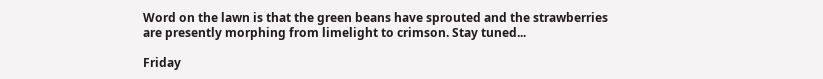Word on the lawn is that the green beans have sprouted and the strawberries are presently morphing from limelight to crimson. Stay tuned...

Friday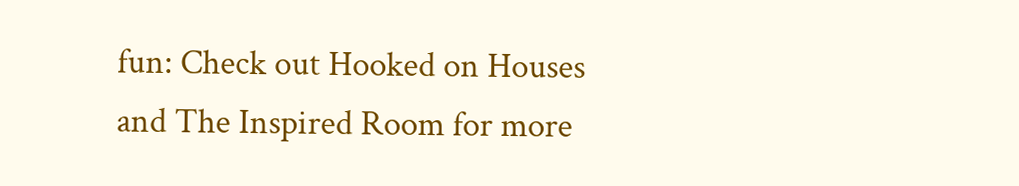fun: Check out Hooked on Houses and The Inspired Room for more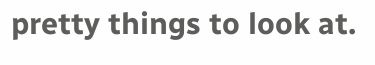pretty things to look at.